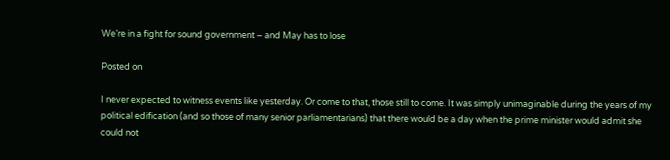We’re in a fight for sound government – and May has to lose

Posted on

I never expected to witness events like yesterday. Or come to that, those still to come. It was simply unimaginable during the years of my political edification (and so those of many senior parliamentarians) that there would be a day when the prime minister would admit she could not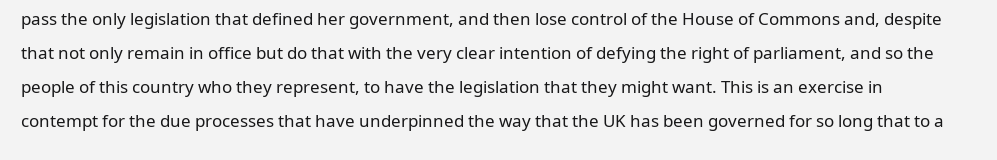pass the only legislation that defined her government, and then lose control of the House of Commons and, despite that not only remain in office but do that with the very clear intention of defying the right of parliament, and so the people of this country who they represent, to have the legislation that they might want. This is an exercise in contempt for the due processes that have underpinned the way that the UK has been governed for so long that to a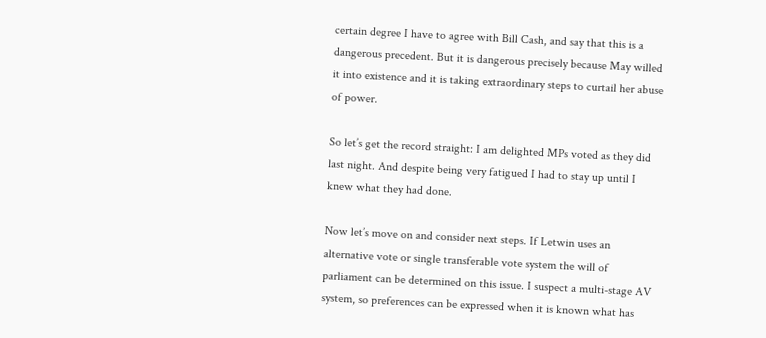certain degree I have to agree with Bill Cash, and say that this is a dangerous precedent. But it is dangerous precisely because May willed it into existence and it is taking extraordinary steps to curtail her abuse of power.

So let’s get the record straight: I am delighted MPs voted as they did last night. And despite being very fatigued I had to stay up until I knew what they had done.

Now let’s move on and consider next steps. If Letwin uses an alternative vote or single transferable vote system the will of parliament can be determined on this issue. I suspect a multi-stage AV system, so preferences can be expressed when it is known what has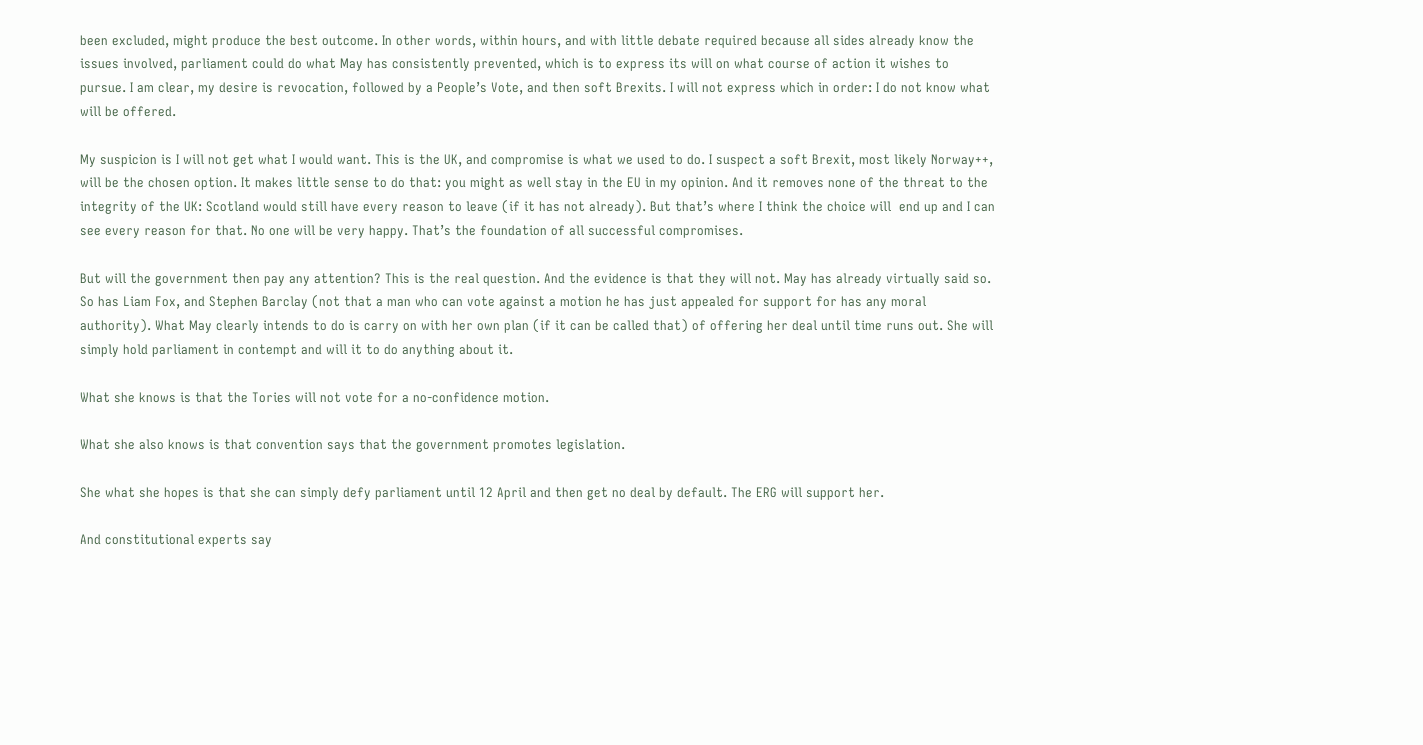been excluded, might produce the best outcome. In other words, within hours, and with little debate required because all sides already know the issues involved, parliament could do what May has consistently prevented, which is to express its will on what course of action it wishes to pursue. I am clear, my desire is revocation, followed by a People’s Vote, and then soft Brexits. I will not express which in order: I do not know what will be offered.

My suspicion is I will not get what I would want. This is the UK, and compromise is what we used to do. I suspect a soft Brexit, most likely Norway++, will be the chosen option. It makes little sense to do that: you might as well stay in the EU in my opinion. And it removes none of the threat to the integrity of the UK: Scotland would still have every reason to leave (if it has not already). But that’s where I think the choice will  end up and I can see every reason for that. No one will be very happy. That’s the foundation of all successful compromises.

But will the government then pay any attention? This is the real question. And the evidence is that they will not. May has already virtually said so. So has Liam Fox, and Stephen Barclay (not that a man who can vote against a motion he has just appealed for support for has any moral authority). What May clearly intends to do is carry on with her own plan (if it can be called that) of offering her deal until time runs out. She will simply hold parliament in contempt and will it to do anything about it.

What she knows is that the Tories will not vote for a no-confidence motion.

What she also knows is that convention says that the government promotes legislation.

She what she hopes is that she can simply defy parliament until 12 April and then get no deal by default. The ERG will support her.

And constitutional experts say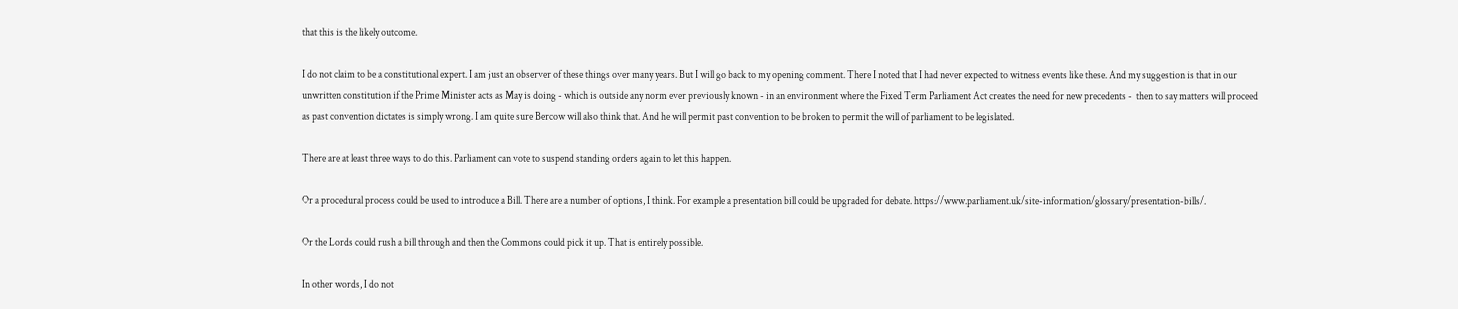that this is the likely outcome.

I do not claim to be a constitutional expert. I am just an observer of these things over many years. But I will go back to my opening comment. There I noted that I had never expected to witness events like these. And my suggestion is that in our unwritten constitution if the Prime Minister acts as May is doing - which is outside any norm ever previously known - in an environment where the Fixed Term Parliament Act creates the need for new precedents -  then to say matters will proceed as past convention dictates is simply wrong. I am quite sure Bercow will also think that. And he will permit past convention to be broken to permit the will of parliament to be legislated.

There are at least three ways to do this. Parliament can vote to suspend standing orders again to let this happen.

Or a procedural process could be used to introduce a Bill. There are a number of options, I think. For example a presentation bill could be upgraded for debate. https://www.parliament.uk/site-information/glossary/presentation-bills/.

Or the Lords could rush a bill through and then the Commons could pick it up. That is entirely possible.

In other words, I do not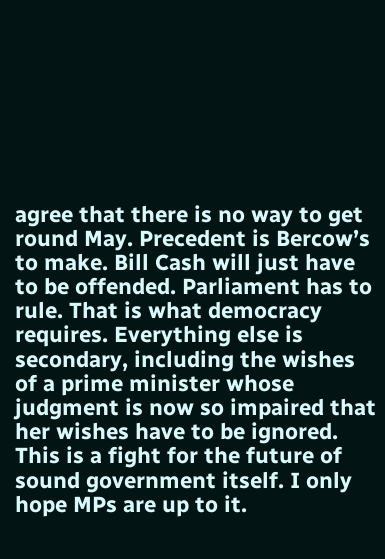agree that there is no way to get round May. Precedent is Bercow’s to make. Bill Cash will just have to be offended. Parliament has to rule. That is what democracy requires. Everything else is secondary, including the wishes of a prime minister whose judgment is now so impaired that her wishes have to be ignored. This is a fight for the future of sound government itself. I only hope MPs are up to it.